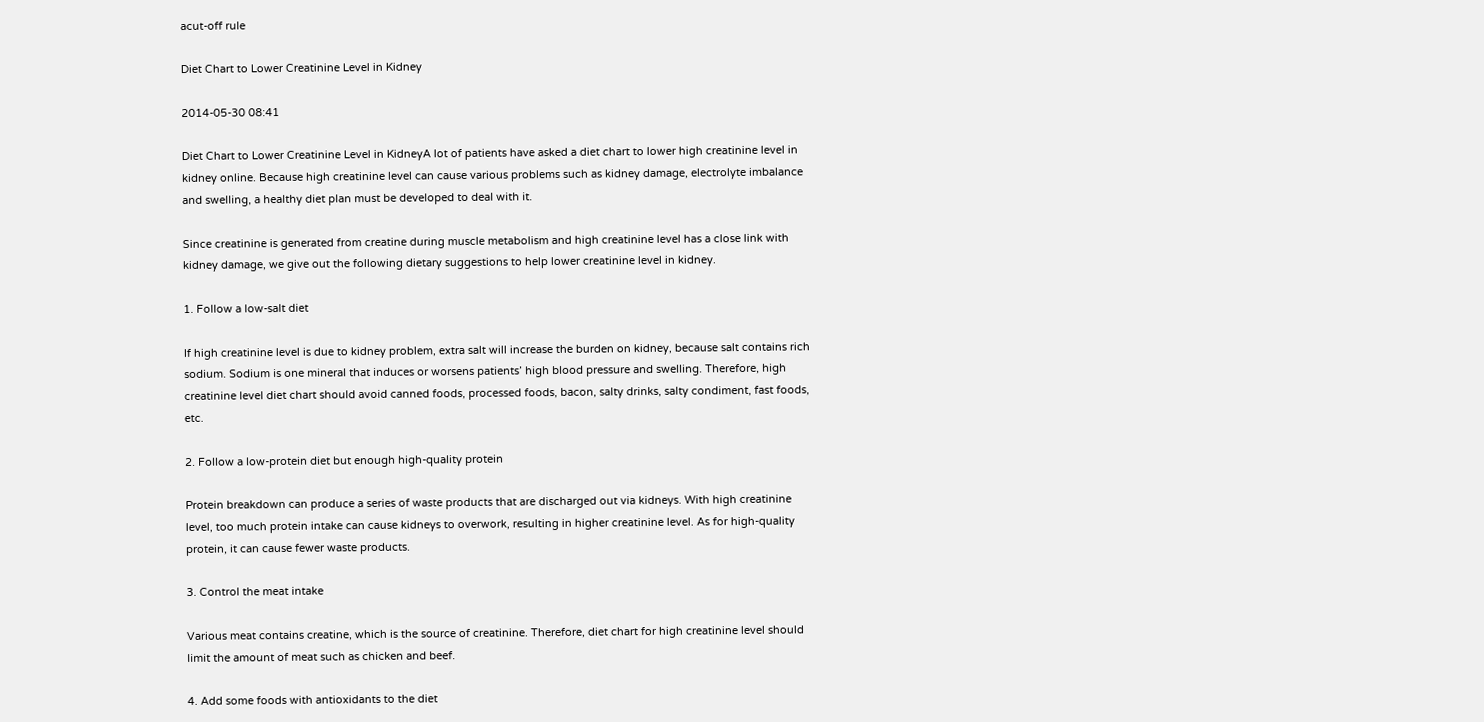acut-off rule

Diet Chart to Lower Creatinine Level in Kidney

2014-05-30 08:41

Diet Chart to Lower Creatinine Level in KidneyA lot of patients have asked a diet chart to lower high creatinine level in kidney online. Because high creatinine level can cause various problems such as kidney damage, electrolyte imbalance and swelling, a healthy diet plan must be developed to deal with it.

Since creatinine is generated from creatine during muscle metabolism and high creatinine level has a close link with kidney damage, we give out the following dietary suggestions to help lower creatinine level in kidney.

1. Follow a low-salt diet

If high creatinine level is due to kidney problem, extra salt will increase the burden on kidney, because salt contains rich sodium. Sodium is one mineral that induces or worsens patients’ high blood pressure and swelling. Therefore, high creatinine level diet chart should avoid canned foods, processed foods, bacon, salty drinks, salty condiment, fast foods, etc.

2. Follow a low-protein diet but enough high-quality protein

Protein breakdown can produce a series of waste products that are discharged out via kidneys. With high creatinine level, too much protein intake can cause kidneys to overwork, resulting in higher creatinine level. As for high-quality protein, it can cause fewer waste products.

3. Control the meat intake

Various meat contains creatine, which is the source of creatinine. Therefore, diet chart for high creatinine level should limit the amount of meat such as chicken and beef.

4. Add some foods with antioxidants to the diet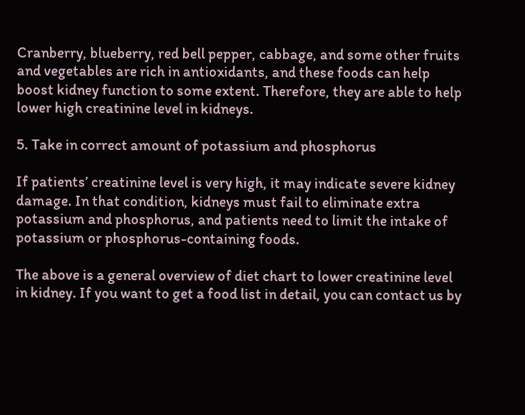Cranberry, blueberry, red bell pepper, cabbage, and some other fruits and vegetables are rich in antioxidants, and these foods can help boost kidney function to some extent. Therefore, they are able to help lower high creatinine level in kidneys.

5. Take in correct amount of potassium and phosphorus

If patients’ creatinine level is very high, it may indicate severe kidney damage. In that condition, kidneys must fail to eliminate extra potassium and phosphorus, and patients need to limit the intake of potassium or phosphorus-containing foods.

The above is a general overview of diet chart to lower creatinine level in kidney. If you want to get a food list in detail, you can contact us by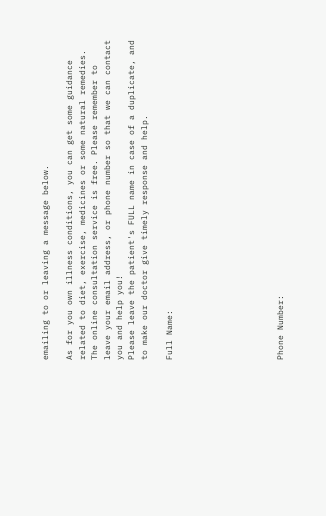emailing to or leaving a message below.

As for you own illness conditions, you can get some guidance related to diet, exercise, medicines or some natural remedies. The online consultation service is free. Please remember to leave your email address, or phone number so that we can contact you and help you!
Please leave the patient's FULL name in case of a duplicate, and to make our doctor give timely response and help.

Full Name:








Phone Number: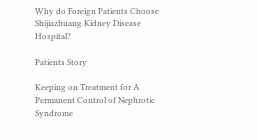Why do Foreign Patients Choose Shijiazhuang Kidney Disease Hospital?

Patients Story

Keeping on Treatment for A Permanent Control of Nephrotic Syndrome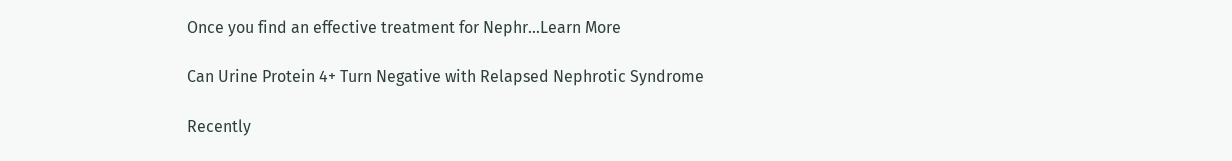Once you find an effective treatment for Nephr...Learn More

Can Urine Protein 4+ Turn Negative with Relapsed Nephrotic Syndrome

Recently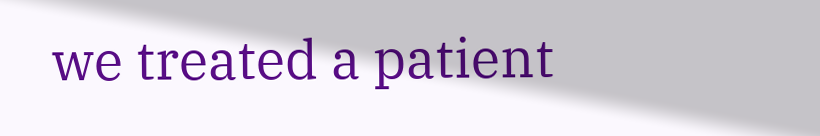we treated a patient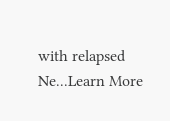with relapsed Ne...Learn More